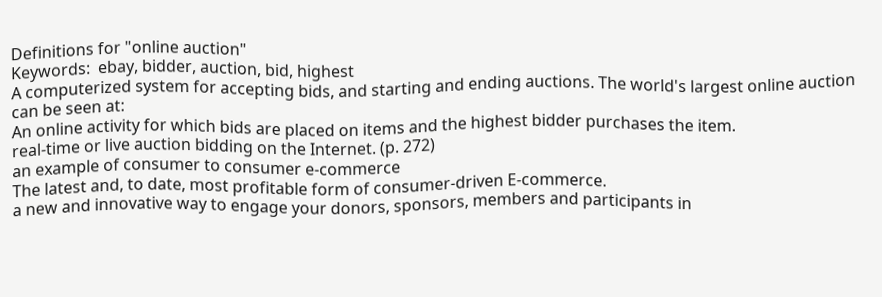Definitions for "online auction"
Keywords:  ebay, bidder, auction, bid, highest
A computerized system for accepting bids, and starting and ending auctions. The world's largest online auction can be seen at:
An online activity for which bids are placed on items and the highest bidder purchases the item.
real-time or live auction bidding on the Internet. (p. 272)
an example of consumer to consumer e-commerce
The latest and, to date, most profitable form of consumer-driven E-commerce.
a new and innovative way to engage your donors, sponsors, members and participants in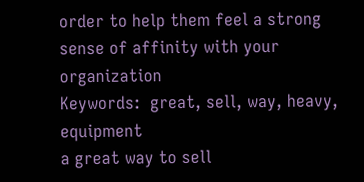order to help them feel a strong sense of affinity with your organization
Keywords:  great, sell, way, heavy, equipment
a great way to sell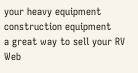your heavy equipment construction equipment
a great way to sell your RV
Web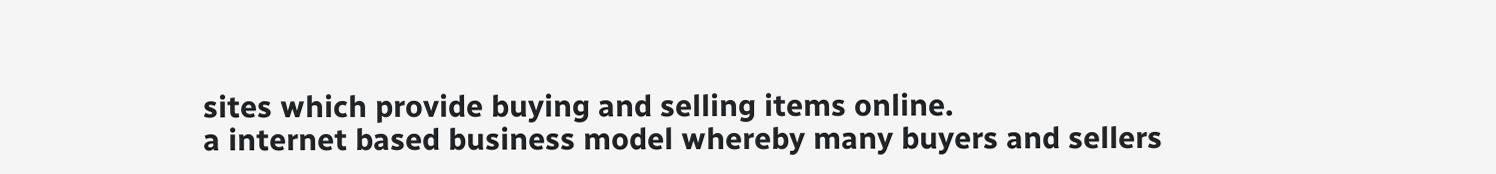sites which provide buying and selling items online.
a internet based business model whereby many buyers and sellers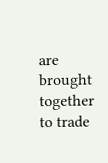are brought together to trade